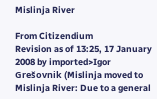Mislinja River

From Citizendium
Revision as of 13:25, 17 January 2008 by imported>Igor Grešovnik (Mislinja moved to Mislinja River: Due to a general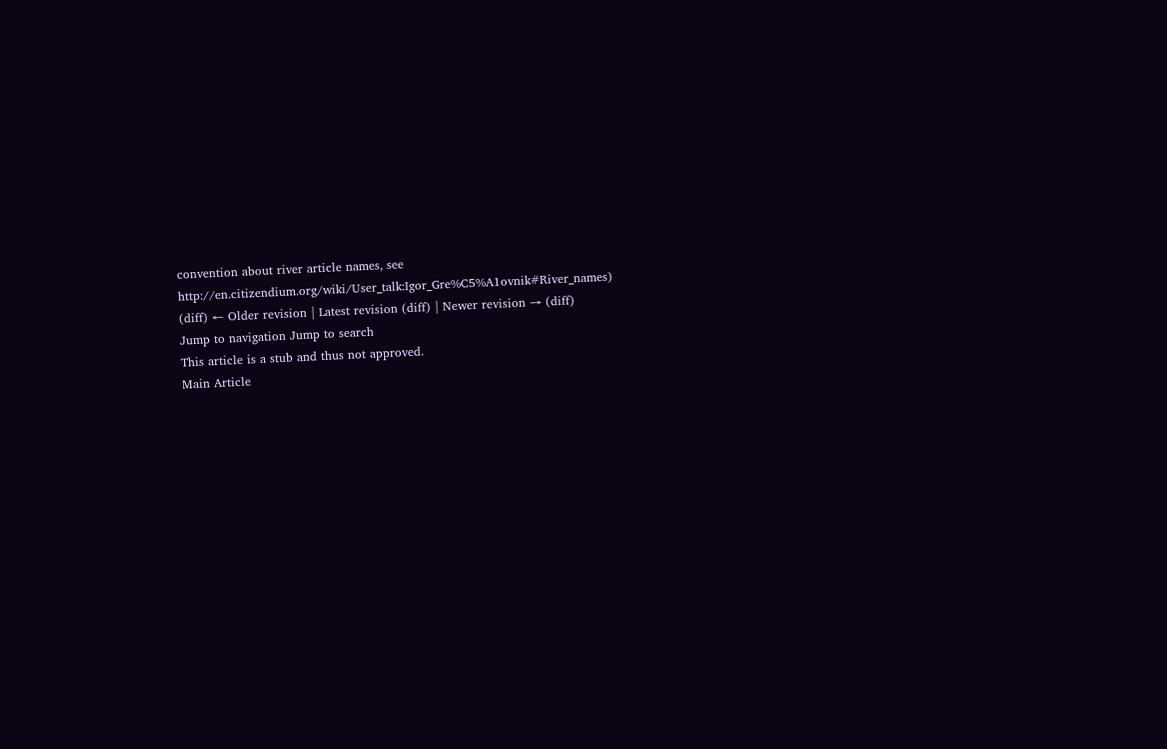convention about river article names, see http://en.citizendium.org/wiki/User_talk:Igor_Gre%C5%A1ovnik#River_names)
(diff) ← Older revision | Latest revision (diff) | Newer revision → (diff)
Jump to navigation Jump to search
This article is a stub and thus not approved.
Main Article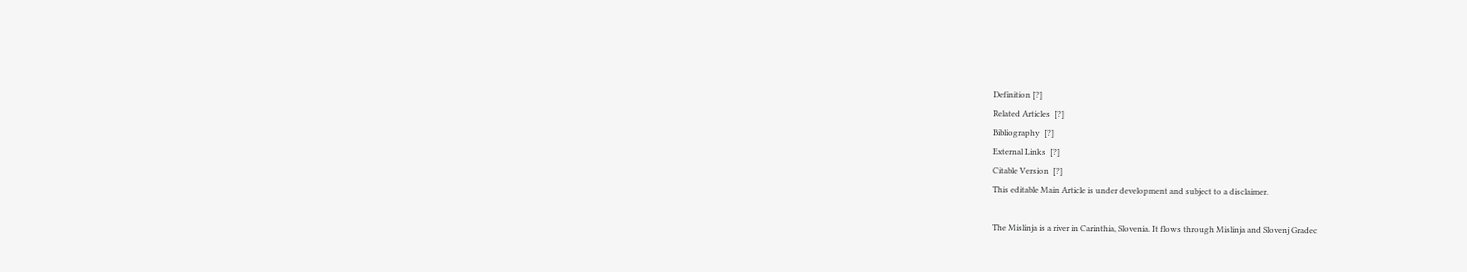Definition [?]
Related Articles  [?]
Bibliography  [?]
External Links  [?]
Citable Version  [?]
This editable Main Article is under development and subject to a disclaimer.

The Mislinja is a river in Carinthia, Slovenia. It flows through Mislinja and Slovenj Gradec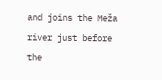and joins the Meža river just before the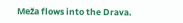Meža flows into the Drava.